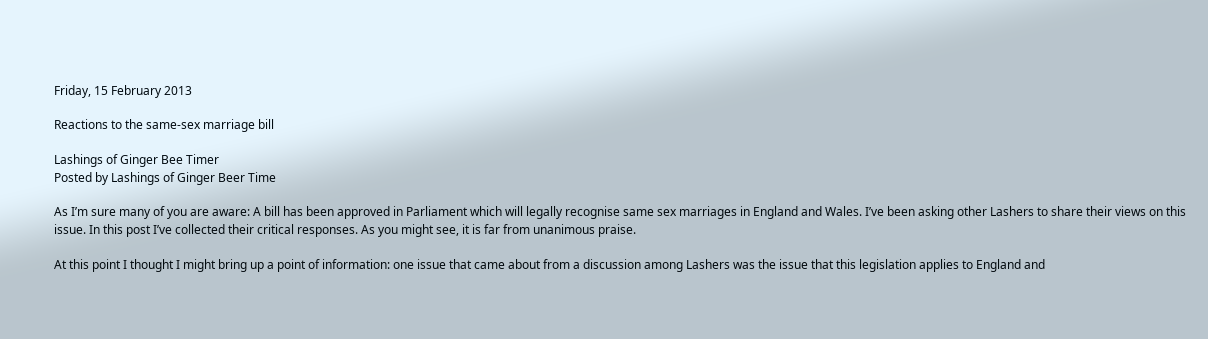Friday, 15 February 2013

Reactions to the same-sex marriage bill

Lashings of Ginger Bee Timer
Posted by Lashings of Ginger Beer Time

As I’m sure many of you are aware: A bill has been approved in Parliament which will legally recognise same sex marriages in England and Wales. I’ve been asking other Lashers to share their views on this issue. In this post I’ve collected their critical responses. As you might see, it is far from unanimous praise.

At this point I thought I might bring up a point of information: one issue that came about from a discussion among Lashers was the issue that this legislation applies to England and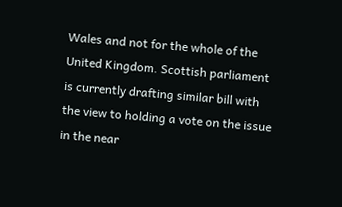Wales and not for the whole of the United Kingdom. Scottish parliament is currently drafting similar bill with the view to holding a vote on the issue in the near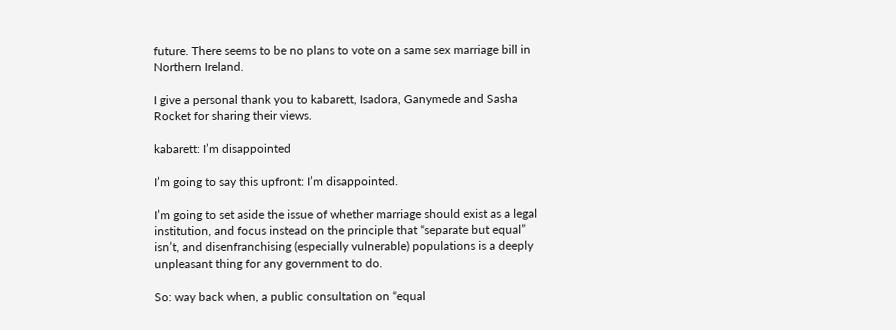future. There seems to be no plans to vote on a same sex marriage bill in Northern Ireland.

I give a personal thank you to kabarett, Isadora, Ganymede and Sasha Rocket for sharing their views.

kabarett: I’m disappointed

I’m going to say this upfront: I’m disappointed.

I’m going to set aside the issue of whether marriage should exist as a legal institution, and focus instead on the principle that “separate but equal” isn’t, and disenfranchising (especially vulnerable) populations is a deeply unpleasant thing for any government to do.

So: way back when, a public consultation on “equal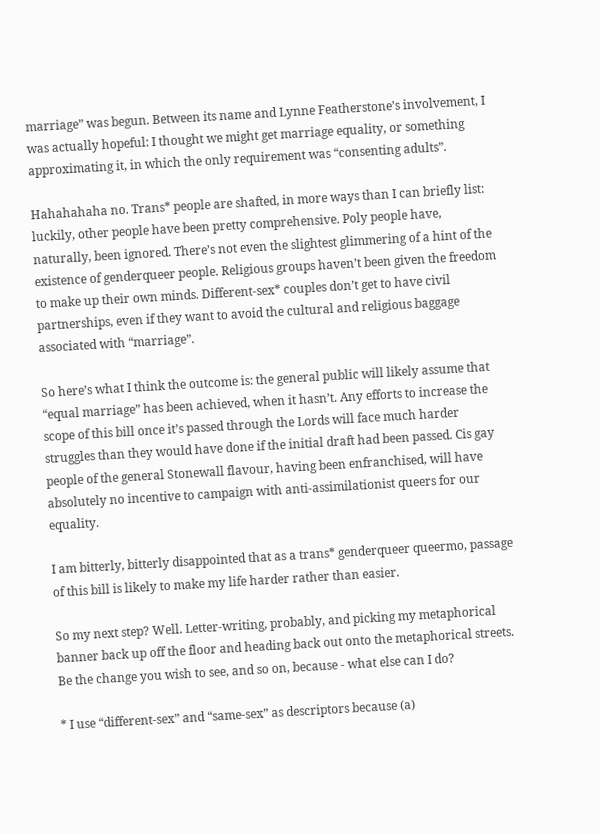marriage” was begun. Between its name and Lynne Featherstone’s involvement, I was actually hopeful: I thought we might get marriage equality, or something approximating it, in which the only requirement was “consenting adults”.

Hahahahaha no. Trans* people are shafted, in more ways than I can briefly list: luckily, other people have been pretty comprehensive. Poly people have, naturally, been ignored. There’s not even the slightest glimmering of a hint of the existence of genderqueer people. Religious groups haven’t been given the freedom to make up their own minds. Different-sex* couples don’t get to have civil partnerships, even if they want to avoid the cultural and religious baggage associated with “marriage”.

So here’s what I think the outcome is: the general public will likely assume that “equal marriage” has been achieved, when it hasn’t. Any efforts to increase the scope of this bill once it’s passed through the Lords will face much harder struggles than they would have done if the initial draft had been passed. Cis gay people of the general Stonewall flavour, having been enfranchised, will have absolutely no incentive to campaign with anti-assimilationist queers for our equality.

I am bitterly, bitterly disappointed that as a trans* genderqueer queermo, passage of this bill is likely to make my life harder rather than easier.

So my next step? Well. Letter-writing, probably, and picking my metaphorical banner back up off the floor and heading back out onto the metaphorical streets. Be the change you wish to see, and so on, because - what else can I do?

* I use “different-sex” and “same-sex” as descriptors because (a)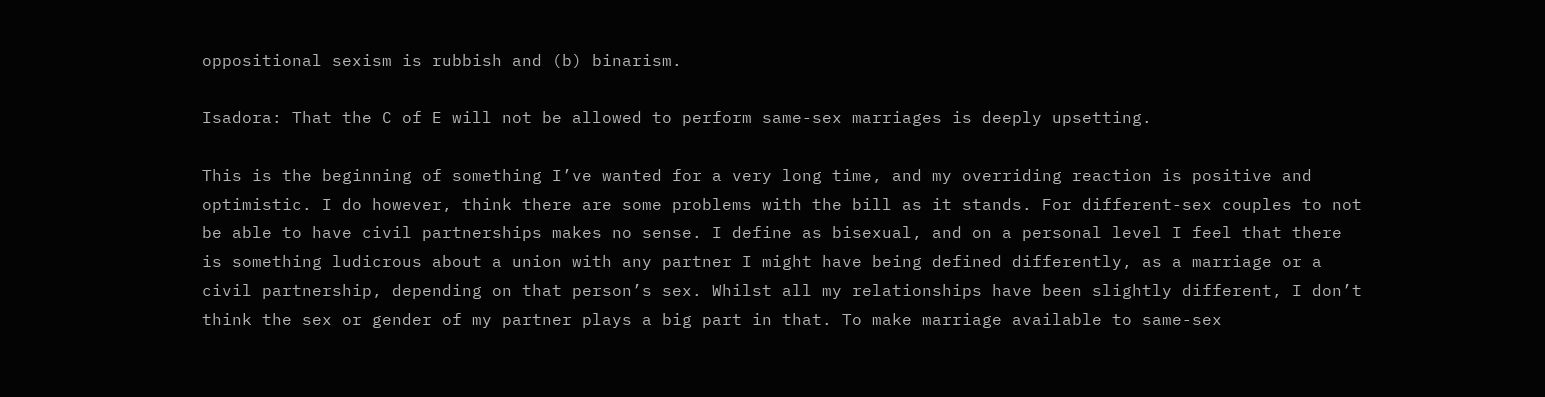oppositional sexism is rubbish and (b) binarism.

Isadora: That the C of E will not be allowed to perform same-sex marriages is deeply upsetting.

This is the beginning of something I’ve wanted for a very long time, and my overriding reaction is positive and optimistic. I do however, think there are some problems with the bill as it stands. For different-sex couples to not be able to have civil partnerships makes no sense. I define as bisexual, and on a personal level I feel that there is something ludicrous about a union with any partner I might have being defined differently, as a marriage or a civil partnership, depending on that person’s sex. Whilst all my relationships have been slightly different, I don’t think the sex or gender of my partner plays a big part in that. To make marriage available to same-sex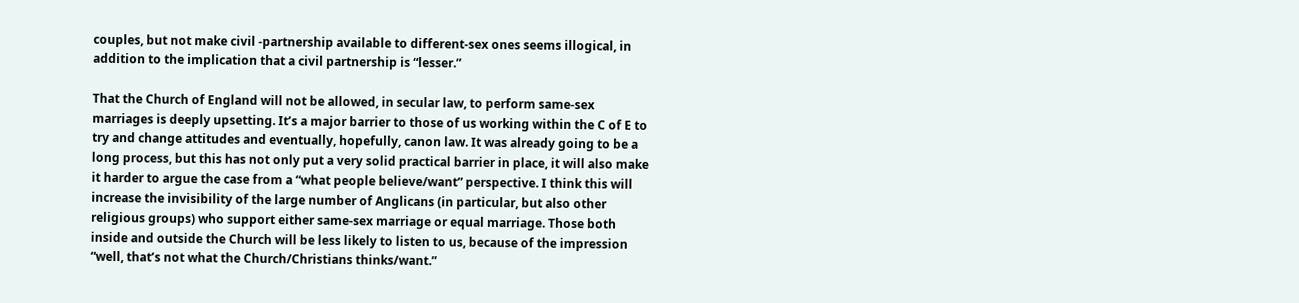couples, but not make civil -partnership available to different-sex ones seems illogical, in addition to the implication that a civil partnership is “lesser.”

That the Church of England will not be allowed, in secular law, to perform same-sex marriages is deeply upsetting. It’s a major barrier to those of us working within the C of E to try and change attitudes and eventually, hopefully, canon law. It was already going to be a long process, but this has not only put a very solid practical barrier in place, it will also make it harder to argue the case from a “what people believe/want” perspective. I think this will increase the invisibility of the large number of Anglicans (in particular, but also other religious groups) who support either same-sex marriage or equal marriage. Those both inside and outside the Church will be less likely to listen to us, because of the impression “well, that’s not what the Church/Christians thinks/want.”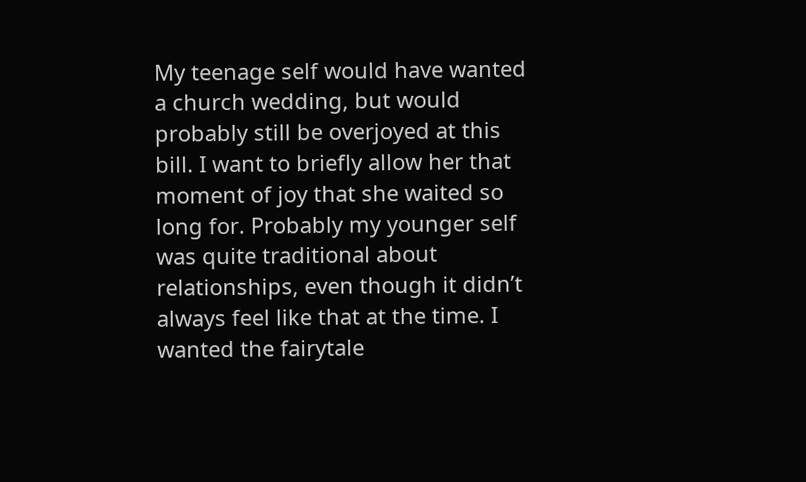My teenage self would have wanted a church wedding, but would probably still be overjoyed at this bill. I want to briefly allow her that moment of joy that she waited so long for. Probably my younger self was quite traditional about relationships, even though it didn’t always feel like that at the time. I wanted the fairytale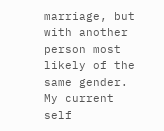marriage, but with another person most likely of the same gender. My current self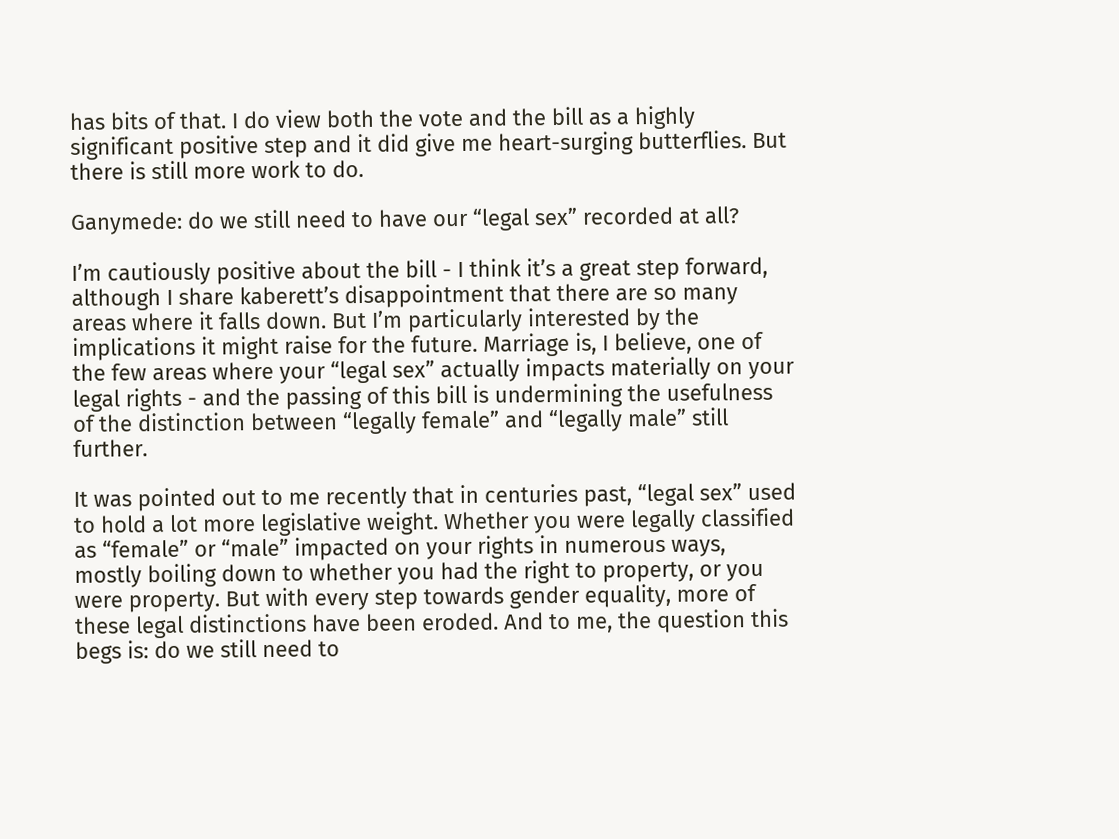has bits of that. I do view both the vote and the bill as a highly significant positive step and it did give me heart-surging butterflies. But there is still more work to do.

Ganymede: do we still need to have our “legal sex” recorded at all?

I’m cautiously positive about the bill - I think it’s a great step forward, although I share kaberett’s disappointment that there are so many areas where it falls down. But I’m particularly interested by the implications it might raise for the future. Marriage is, I believe, one of the few areas where your “legal sex” actually impacts materially on your legal rights - and the passing of this bill is undermining the usefulness of the distinction between “legally female” and “legally male” still further.

It was pointed out to me recently that in centuries past, “legal sex” used to hold a lot more legislative weight. Whether you were legally classified as “female” or “male” impacted on your rights in numerous ways, mostly boiling down to whether you had the right to property, or you were property. But with every step towards gender equality, more of these legal distinctions have been eroded. And to me, the question this begs is: do we still need to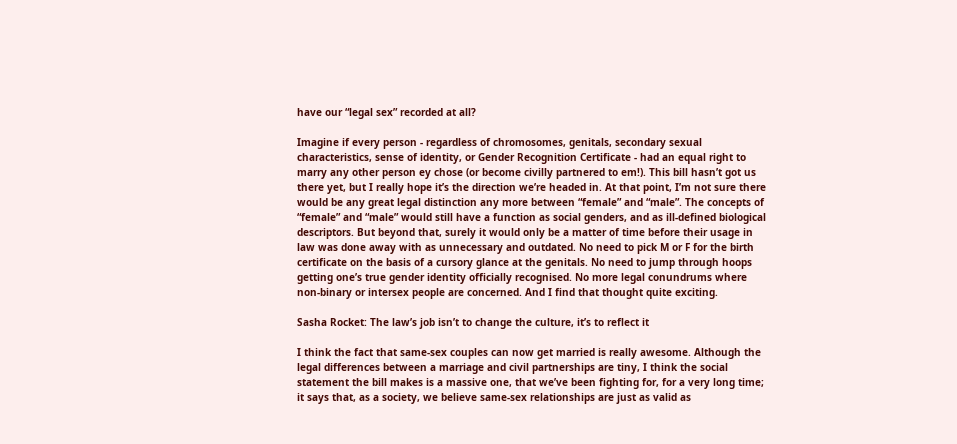have our “legal sex” recorded at all?

Imagine if every person - regardless of chromosomes, genitals, secondary sexual characteristics, sense of identity, or Gender Recognition Certificate - had an equal right to marry any other person ey chose (or become civilly partnered to em!). This bill hasn’t got us there yet, but I really hope it’s the direction we’re headed in. At that point, I’m not sure there would be any great legal distinction any more between “female” and “male”. The concepts of “female” and “male” would still have a function as social genders, and as ill-defined biological descriptors. But beyond that, surely it would only be a matter of time before their usage in law was done away with as unnecessary and outdated. No need to pick M or F for the birth certificate on the basis of a cursory glance at the genitals. No need to jump through hoops getting one’s true gender identity officially recognised. No more legal conundrums where non-binary or intersex people are concerned. And I find that thought quite exciting.

Sasha Rocket: The law’s job isn’t to change the culture, it’s to reflect it

I think the fact that same-sex couples can now get married is really awesome. Although the legal differences between a marriage and civil partnerships are tiny, I think the social statement the bill makes is a massive one, that we’ve been fighting for, for a very long time; it says that, as a society, we believe same-sex relationships are just as valid as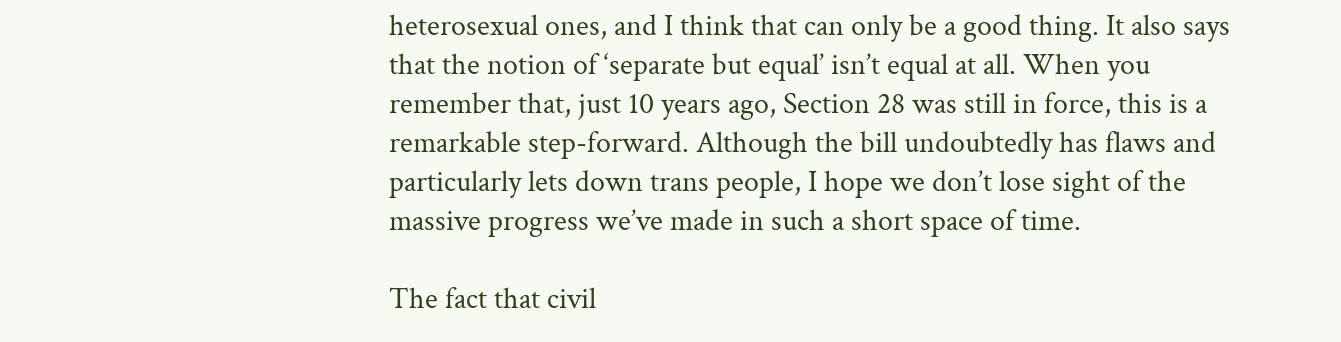heterosexual ones, and I think that can only be a good thing. It also says that the notion of ‘separate but equal’ isn’t equal at all. When you remember that, just 10 years ago, Section 28 was still in force, this is a remarkable step-forward. Although the bill undoubtedly has flaws and particularly lets down trans people, I hope we don’t lose sight of the massive progress we’ve made in such a short space of time.

The fact that civil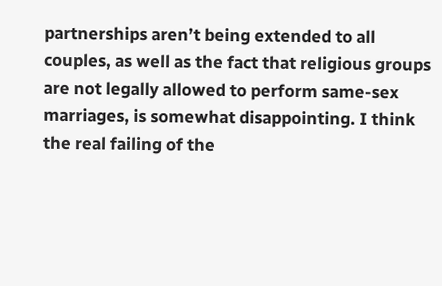partnerships aren’t being extended to all couples, as well as the fact that religious groups are not legally allowed to perform same-sex marriages, is somewhat disappointing. I think the real failing of the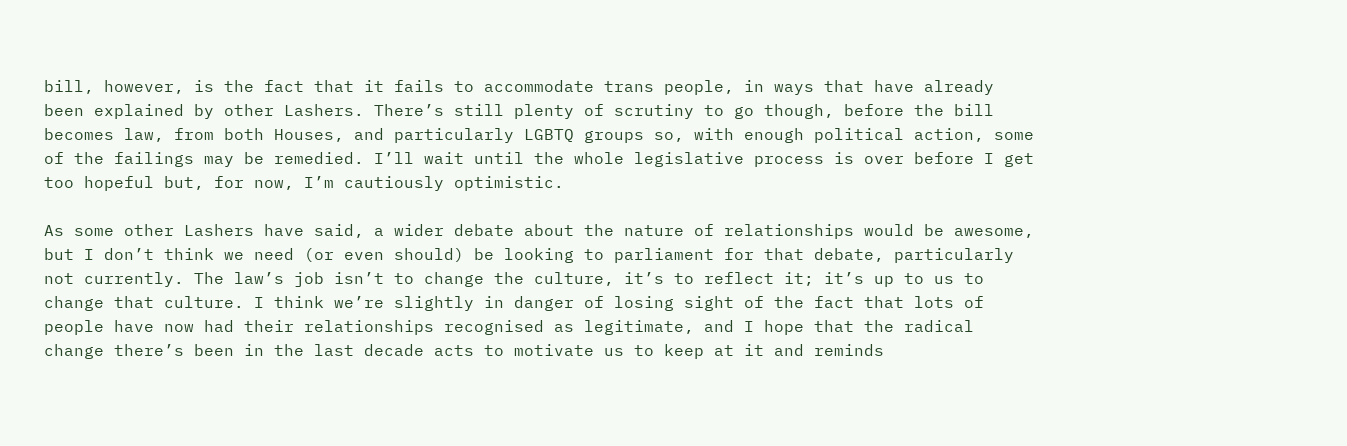bill, however, is the fact that it fails to accommodate trans people, in ways that have already been explained by other Lashers. There’s still plenty of scrutiny to go though, before the bill becomes law, from both Houses, and particularly LGBTQ groups so, with enough political action, some of the failings may be remedied. I’ll wait until the whole legislative process is over before I get too hopeful but, for now, I’m cautiously optimistic.

As some other Lashers have said, a wider debate about the nature of relationships would be awesome, but I don’t think we need (or even should) be looking to parliament for that debate, particularly not currently. The law’s job isn’t to change the culture, it’s to reflect it; it’s up to us to change that culture. I think we’re slightly in danger of losing sight of the fact that lots of people have now had their relationships recognised as legitimate, and I hope that the radical change there’s been in the last decade acts to motivate us to keep at it and reminds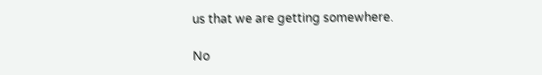us that we are getting somewhere.

No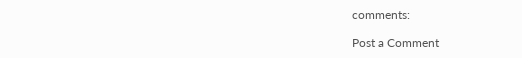comments:

Post a Comment